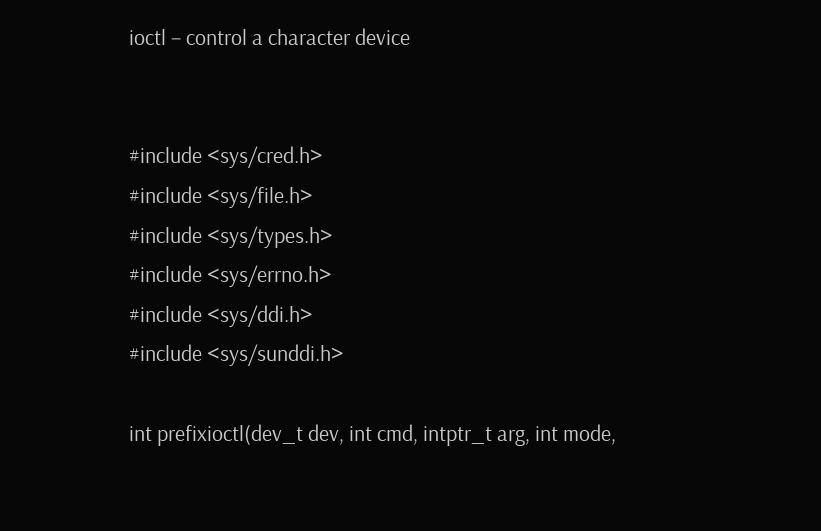ioctl − control a character device


#include <sys/cred.h>
#include <sys/file.h>
#include <sys/types.h>
#include <sys/errno.h>
#include <sys/ddi.h>
#include <sys/sunddi.h>

int prefixioctl(dev_t dev, int cmd, intptr_t arg, int mode,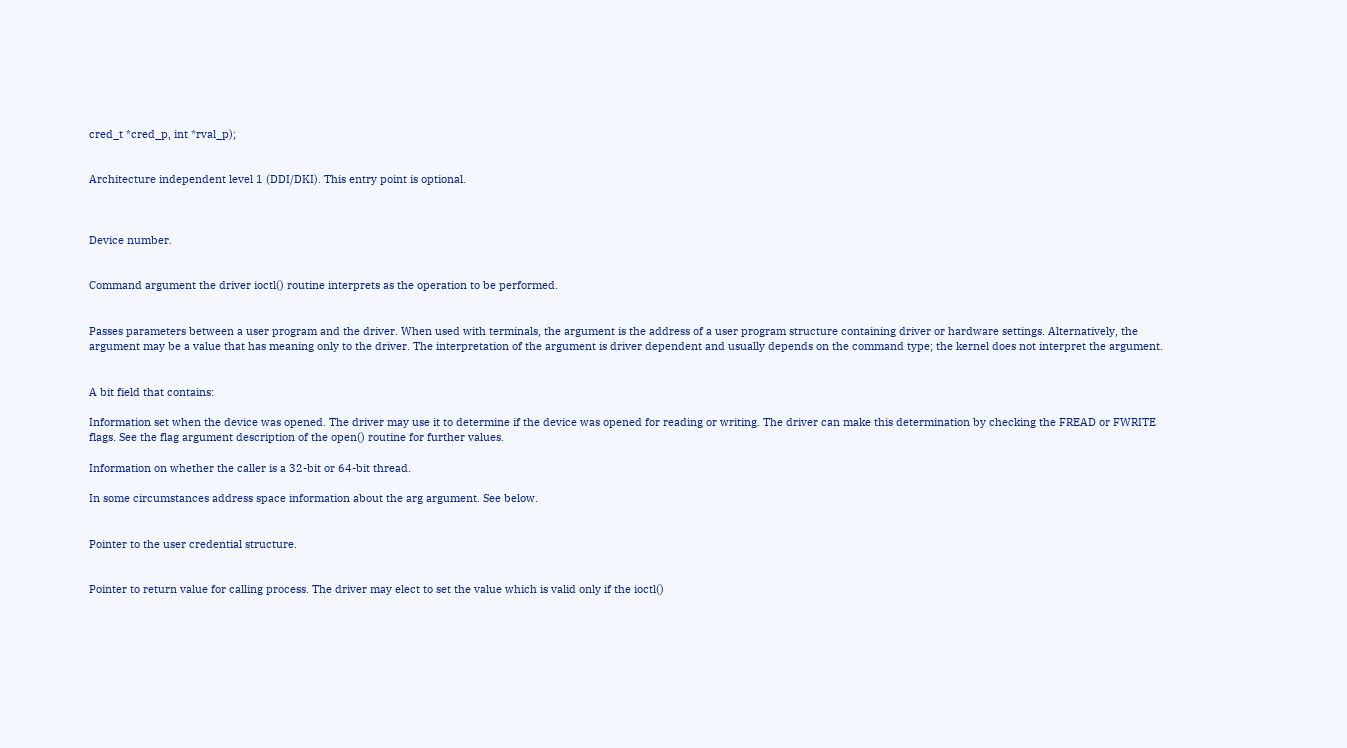cred_t *cred_p, int *rval_p);


Architecture independent level 1 (DDI/DKI). This entry point is optional.



Device number.


Command argument the driver ioctl() routine interprets as the operation to be performed.


Passes parameters between a user program and the driver. When used with terminals, the argument is the address of a user program structure containing driver or hardware settings. Alternatively, the argument may be a value that has meaning only to the driver. The interpretation of the argument is driver dependent and usually depends on the command type; the kernel does not interpret the argument.


A bit field that contains:

Information set when the device was opened. The driver may use it to determine if the device was opened for reading or writing. The driver can make this determination by checking the FREAD or FWRITE flags. See the flag argument description of the open() routine for further values.

Information on whether the caller is a 32-bit or 64-bit thread.

In some circumstances address space information about the arg argument. See below.


Pointer to the user credential structure.


Pointer to return value for calling process. The driver may elect to set the value which is valid only if the ioctl()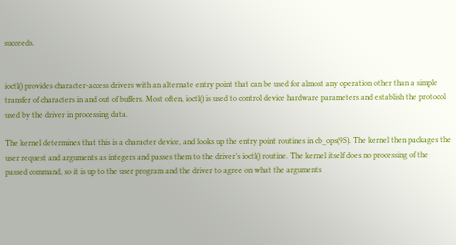succeeds.


ioctl() provides character-access drivers with an alternate entry point that can be used for almost any operation other than a simple transfer of characters in and out of buffers. Most often, ioctl() is used to control device hardware parameters and establish the protocol used by the driver in processing data.

The kernel determines that this is a character device, and looks up the entry point routines in cb_ops(9S). The kernel then packages the user request and arguments as integers and passes them to the driver’s ioctl() routine. The kernel itself does no processing of the passed command, so it is up to the user program and the driver to agree on what the arguments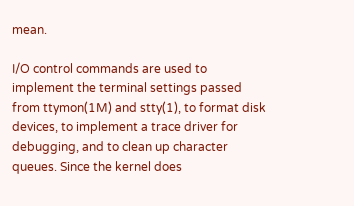mean.

I/O control commands are used to implement the terminal settings passed from ttymon(1M) and stty(1), to format disk devices, to implement a trace driver for debugging, and to clean up character queues. Since the kernel does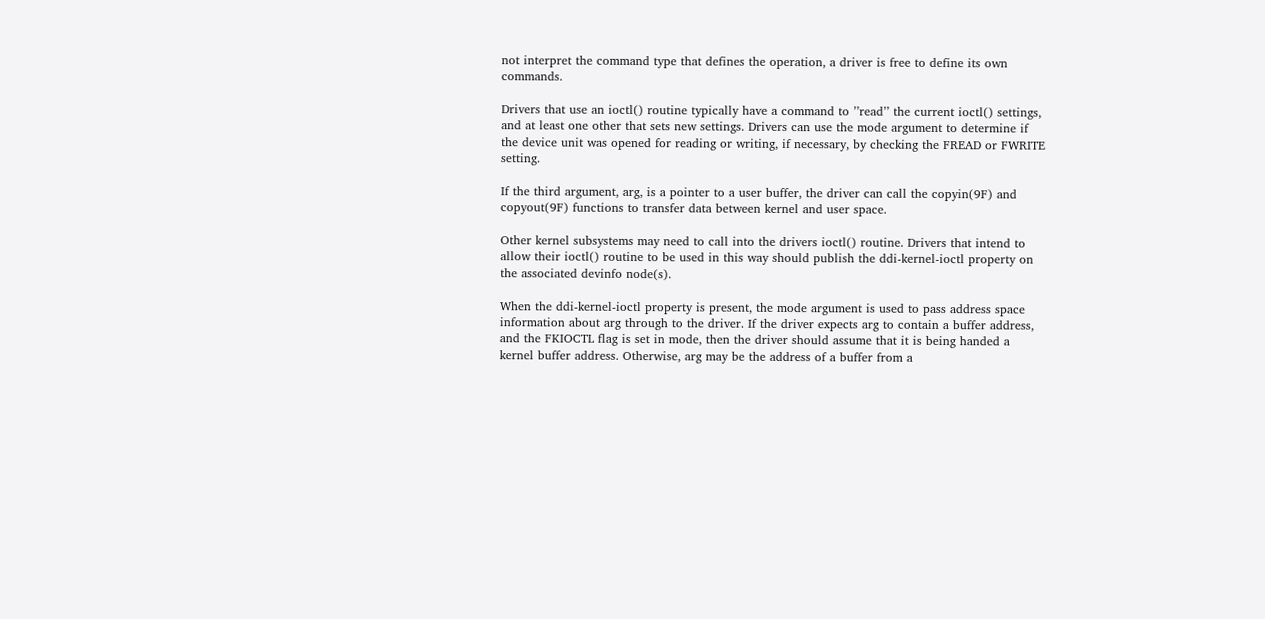not interpret the command type that defines the operation, a driver is free to define its own commands.

Drivers that use an ioctl() routine typically have a command to ’’read’’ the current ioctl() settings, and at least one other that sets new settings. Drivers can use the mode argument to determine if the device unit was opened for reading or writing, if necessary, by checking the FREAD or FWRITE setting.

If the third argument, arg, is a pointer to a user buffer, the driver can call the copyin(9F) and copyout(9F) functions to transfer data between kernel and user space.

Other kernel subsystems may need to call into the drivers ioctl() routine. Drivers that intend to allow their ioctl() routine to be used in this way should publish the ddi-kernel-ioctl property on the associated devinfo node(s).

When the ddi-kernel-ioctl property is present, the mode argument is used to pass address space information about arg through to the driver. If the driver expects arg to contain a buffer address, and the FKIOCTL flag is set in mode, then the driver should assume that it is being handed a kernel buffer address. Otherwise, arg may be the address of a buffer from a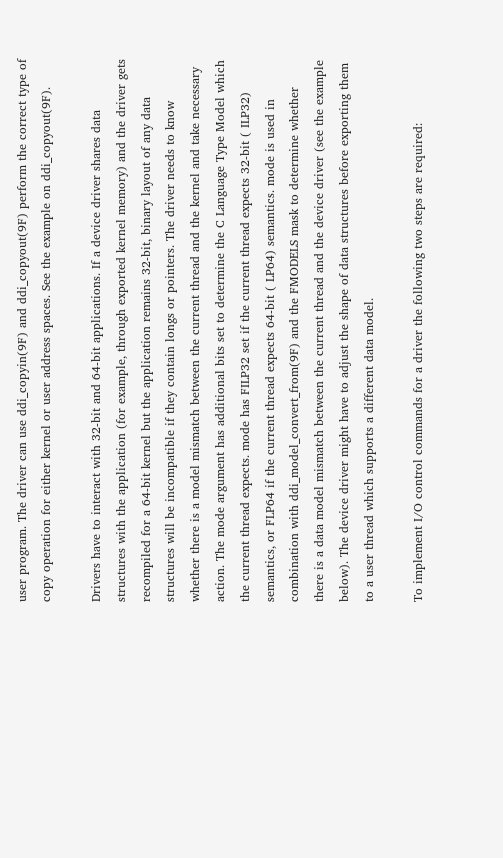user program. The driver can use ddi_copyin(9F) and ddi_copyout(9F) perform the correct type of copy operation for either kernel or user address spaces. See the example on ddi_copyout(9F).

Drivers have to interact with 32-bit and 64-bit applications. If a device driver shares data structures with the application (for example, through exported kernel memory) and the driver gets recompiled for a 64-bit kernel but the application remains 32-bit, binary layout of any data structures will be incompatible if they contain longs or pointers. The driver needs to know whether there is a model mismatch between the current thread and the kernel and take necessary action. The mode argument has additional bits set to determine the C Language Type Model which the current thread expects. mode has FILP32 set if the current thread expects 32-bit ( ILP32) semantics, or FLP64 if the current thread expects 64-bit ( LP64) semantics. mode is used in combination with ddi_model_convert_from(9F) and the FMODELS mask to determine whether there is a data model mismatch between the current thread and the device driver (see the example below). The device driver might have to adjust the shape of data structures before exporting them to a user thread which supports a different data model.

To implement I/O control commands for a driver the following two steps are required: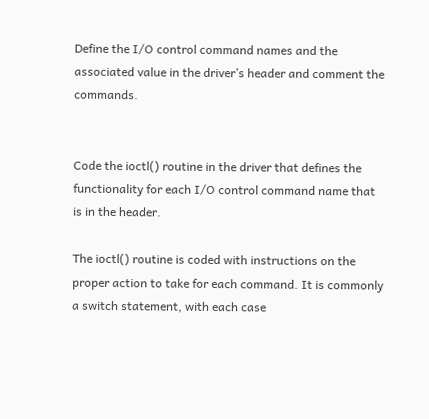Define the I/O control command names and the associated value in the driver’s header and comment the commands.


Code the ioctl() routine in the driver that defines the functionality for each I/O control command name that is in the header.

The ioctl() routine is coded with instructions on the proper action to take for each command. It is commonly a switch statement, with each case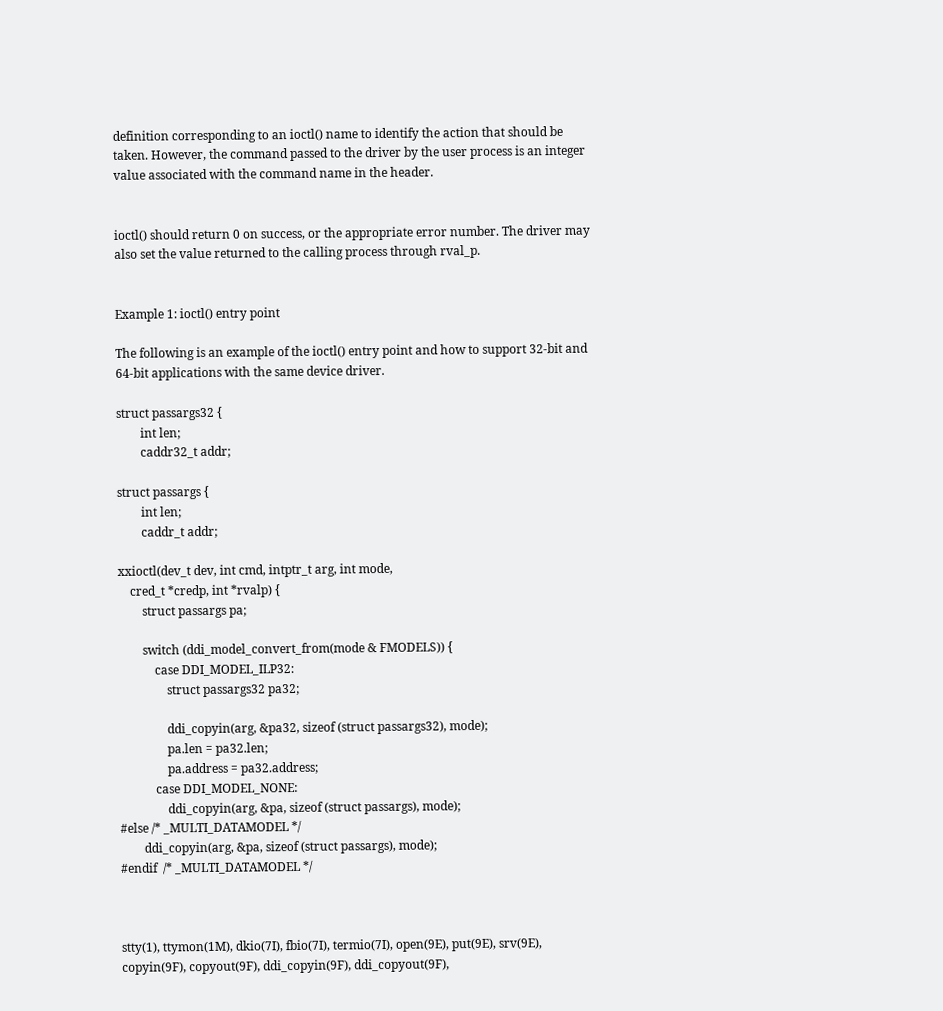definition corresponding to an ioctl() name to identify the action that should be taken. However, the command passed to the driver by the user process is an integer value associated with the command name in the header.


ioctl() should return 0 on success, or the appropriate error number. The driver may also set the value returned to the calling process through rval_p.


Example 1: ioctl() entry point

The following is an example of the ioctl() entry point and how to support 32-bit and 64-bit applications with the same device driver.

struct passargs32 {
        int len;
        caddr32_t addr;

struct passargs {
        int len;
        caddr_t addr;

xxioctl(dev_t dev, int cmd, intptr_t arg, int mode,
    cred_t *credp, int *rvalp) {
        struct passargs pa;

        switch (ddi_model_convert_from(mode & FMODELS)) {
            case DDI_MODEL_ILP32:
                struct passargs32 pa32;

                ddi_copyin(arg, &pa32, sizeof (struct passargs32), mode);
                pa.len = pa32.len;
                pa.address = pa32.address;
            case DDI_MODEL_NONE:
                ddi_copyin(arg, &pa, sizeof (struct passargs), mode);
#else /* _MULTI_DATAMODEL */
        ddi_copyin(arg, &pa, sizeof (struct passargs), mode);
#endif  /* _MULTI_DATAMODEL */



stty(1), ttymon(1M), dkio(7I), fbio(7I), termio(7I), open(9E), put(9E), srv(9E), copyin(9F), copyout(9F), ddi_copyin(9F), ddi_copyout(9F),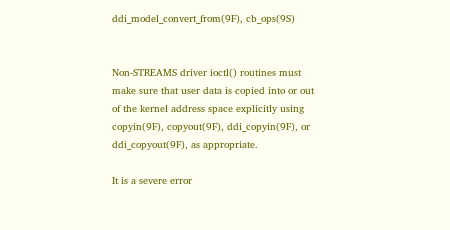ddi_model_convert_from(9F), cb_ops(9S)


Non-STREAMS driver ioctl() routines must make sure that user data is copied into or out of the kernel address space explicitly using copyin(9F), copyout(9F), ddi_copyin(9F), or ddi_copyout(9F), as appropriate.

It is a severe error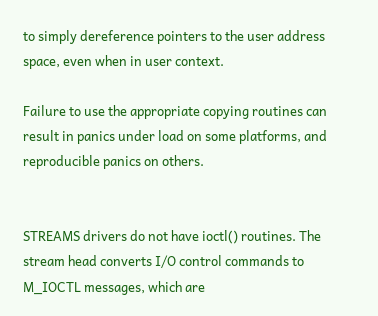to simply dereference pointers to the user address space, even when in user context.

Failure to use the appropriate copying routines can result in panics under load on some platforms, and reproducible panics on others.


STREAMS drivers do not have ioctl() routines. The stream head converts I/O control commands to M_IOCTL messages, which are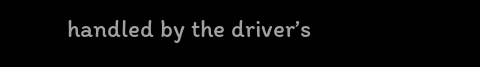handled by the driver’s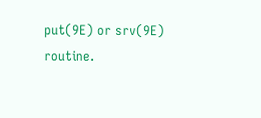put(9E) or srv(9E) routine.